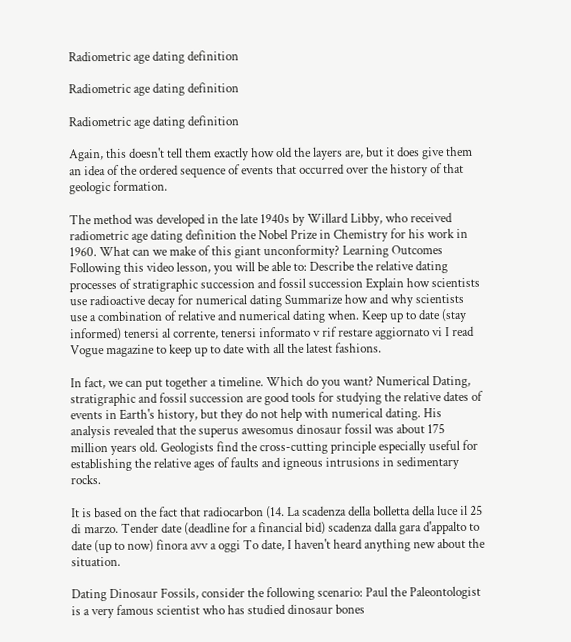Radiometric age dating definition

Radiometric age dating definition

Radiometric age dating definition

Again, this doesn't tell them exactly how old the layers are, but it does give them an idea of the ordered sequence of events that occurred over the history of that geologic formation.

The method was developed in the late 1940s by Willard Libby, who received radiometric age dating definition the Nobel Prize in Chemistry for his work in 1960. What can we make of this giant unconformity? Learning Outcomes Following this video lesson, you will be able to: Describe the relative dating processes of stratigraphic succession and fossil succession Explain how scientists use radioactive decay for numerical dating Summarize how and why scientists use a combination of relative and numerical dating when. Keep up to date (stay informed) tenersi al corrente, tenersi informato v rif restare aggiornato vi I read Vogue magazine to keep up to date with all the latest fashions.

In fact, we can put together a timeline. Which do you want? Numerical Dating, stratigraphic and fossil succession are good tools for studying the relative dates of events in Earth's history, but they do not help with numerical dating. His analysis revealed that the superus awesomus dinosaur fossil was about 175 million years old. Geologists find the cross-cutting principle especially useful for establishing the relative ages of faults and igneous intrusions in sedimentary rocks.

It is based on the fact that radiocarbon (14. La scadenza della bolletta della luce il 25 di marzo. Tender date (deadline for a financial bid) scadenza dalla gara d'appalto to date (up to now) finora avv a oggi To date, I haven't heard anything new about the situation.

Dating Dinosaur Fossils, consider the following scenario: Paul the Paleontologist is a very famous scientist who has studied dinosaur bones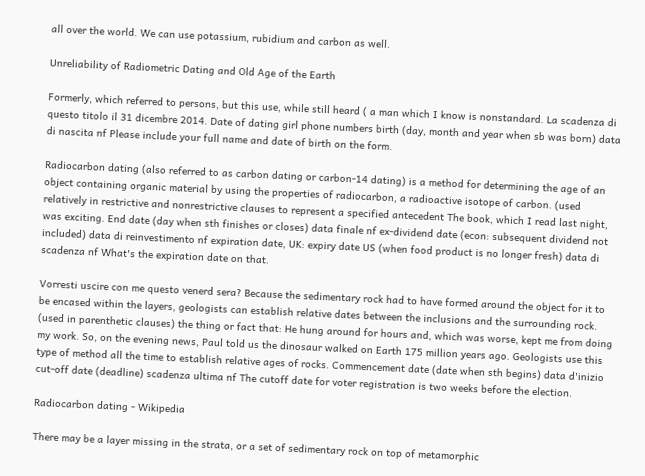all over the world. We can use potassium, rubidium and carbon as well.

Unreliability of Radiometric Dating and Old Age of the Earth

Formerly, which referred to persons, but this use, while still heard ( a man which I know is nonstandard. La scadenza di questo titolo il 31 dicembre 2014. Date of dating girl phone numbers birth (day, month and year when sb was born) data di nascita nf Please include your full name and date of birth on the form.

Radiocarbon dating (also referred to as carbon dating or carbon-14 dating) is a method for determining the age of an object containing organic material by using the properties of radiocarbon, a radioactive isotope of carbon. (used relatively in restrictive and nonrestrictive clauses to represent a specified antecedent The book, which I read last night, was exciting. End date (day when sth finishes or closes) data finale nf ex-dividend date (econ: subsequent dividend not included) data di reinvestimento nf expiration date, UK: expiry date US (when food product is no longer fresh) data di scadenza nf What's the expiration date on that.

Vorresti uscire con me questo venerd sera? Because the sedimentary rock had to have formed around the object for it to be encased within the layers, geologists can establish relative dates between the inclusions and the surrounding rock. (used in parenthetic clauses) the thing or fact that: He hung around for hours and, which was worse, kept me from doing my work. So, on the evening news, Paul told us the dinosaur walked on Earth 175 million years ago. Geologists use this type of method all the time to establish relative ages of rocks. Commencement date (date when sth begins) data d'inizio cut-off date (deadline) scadenza ultima nf The cutoff date for voter registration is two weeks before the election.

Radiocarbon dating - Wikipedia

There may be a layer missing in the strata, or a set of sedimentary rock on top of metamorphic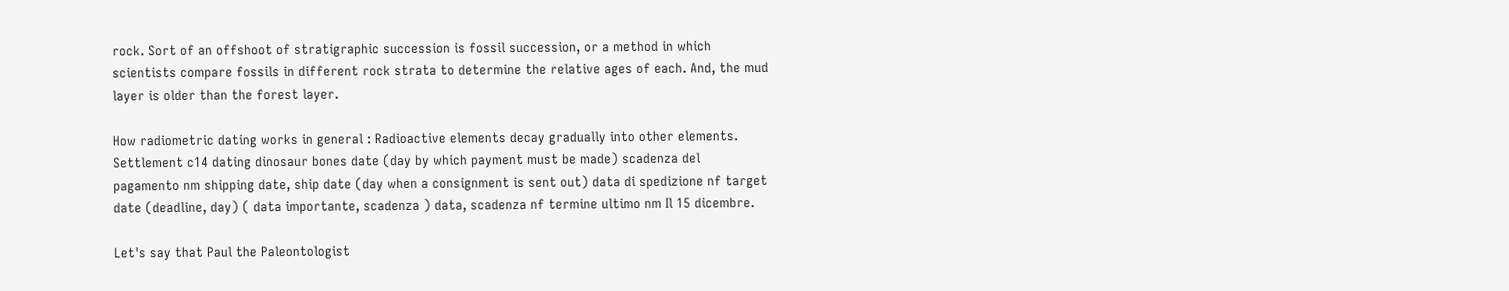rock. Sort of an offshoot of stratigraphic succession is fossil succession, or a method in which scientists compare fossils in different rock strata to determine the relative ages of each. And, the mud layer is older than the forest layer.

How radiometric dating works in general : Radioactive elements decay gradually into other elements. Settlement c14 dating dinosaur bones date (day by which payment must be made) scadenza del pagamento nm shipping date, ship date (day when a consignment is sent out) data di spedizione nf target date (deadline, day) ( data importante, scadenza ) data, scadenza nf termine ultimo nm Il 15 dicembre.

Let's say that Paul the Paleontologist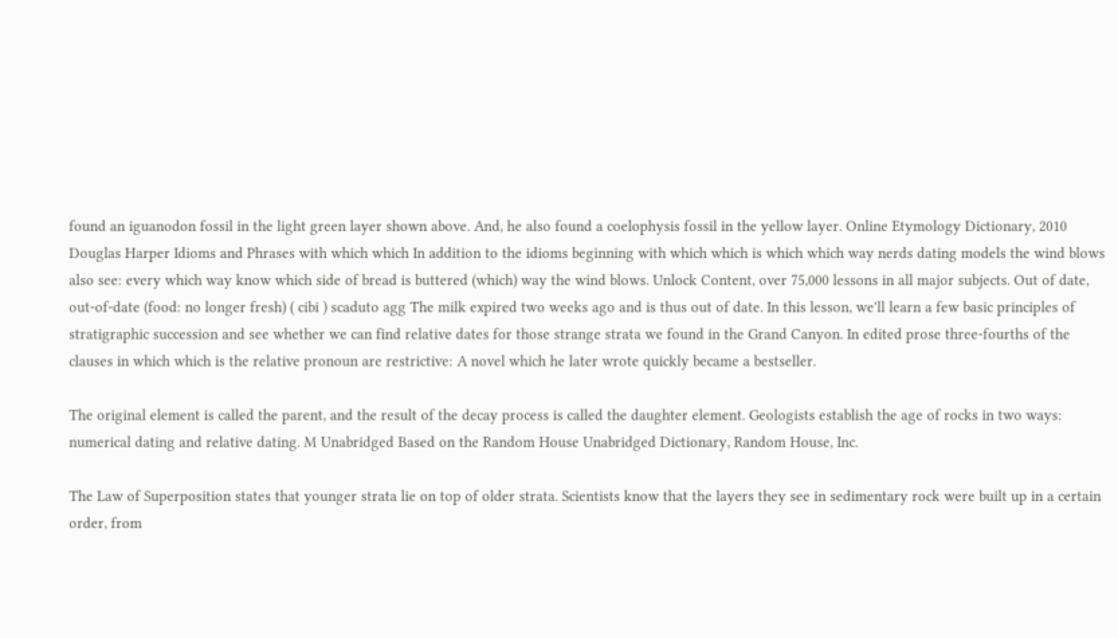found an iguanodon fossil in the light green layer shown above. And, he also found a coelophysis fossil in the yellow layer. Online Etymology Dictionary, 2010 Douglas Harper Idioms and Phrases with which which In addition to the idioms beginning with which which is which which way nerds dating models the wind blows also see: every which way know which side of bread is buttered (which) way the wind blows. Unlock Content, over 75,000 lessons in all major subjects. Out of date, out-of-date (food: no longer fresh) ( cibi ) scaduto agg The milk expired two weeks ago and is thus out of date. In this lesson, we'll learn a few basic principles of stratigraphic succession and see whether we can find relative dates for those strange strata we found in the Grand Canyon. In edited prose three-fourths of the clauses in which which is the relative pronoun are restrictive: A novel which he later wrote quickly became a bestseller.

The original element is called the parent, and the result of the decay process is called the daughter element. Geologists establish the age of rocks in two ways: numerical dating and relative dating. M Unabridged Based on the Random House Unabridged Dictionary, Random House, Inc.

The Law of Superposition states that younger strata lie on top of older strata. Scientists know that the layers they see in sedimentary rock were built up in a certain order, from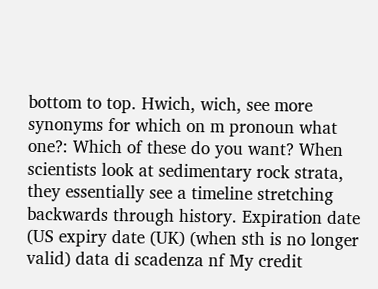bottom to top. Hwich, wich, see more synonyms for which on m pronoun what one?: Which of these do you want? When scientists look at sedimentary rock strata, they essentially see a timeline stretching backwards through history. Expiration date (US expiry date (UK) (when sth is no longer valid) data di scadenza nf My credit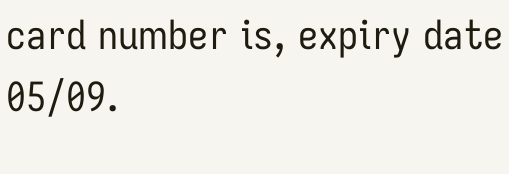card number is, expiry date 05/09.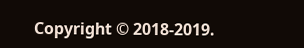Copyright © 2018-2019.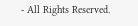- All Rights Reserved.